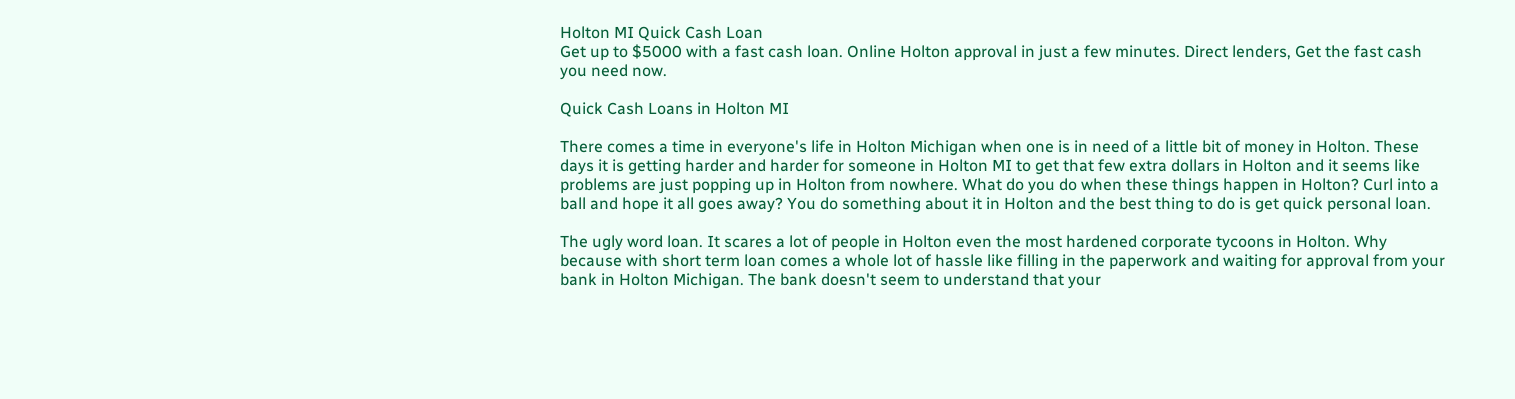Holton MI Quick Cash Loan
Get up to $5000 with a fast cash loan. Online Holton approval in just a few minutes. Direct lenders, Get the fast cash you need now.

Quick Cash Loans in Holton MI

There comes a time in everyone's life in Holton Michigan when one is in need of a little bit of money in Holton. These days it is getting harder and harder for someone in Holton MI to get that few extra dollars in Holton and it seems like problems are just popping up in Holton from nowhere. What do you do when these things happen in Holton? Curl into a ball and hope it all goes away? You do something about it in Holton and the best thing to do is get quick personal loan.

The ugly word loan. It scares a lot of people in Holton even the most hardened corporate tycoons in Holton. Why because with short term loan comes a whole lot of hassle like filling in the paperwork and waiting for approval from your bank in Holton Michigan. The bank doesn't seem to understand that your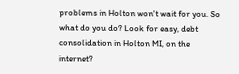problems in Holton won't wait for you. So what do you do? Look for easy, debt consolidation in Holton MI, on the internet?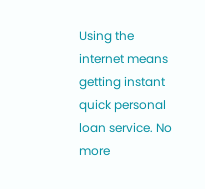Using the internet means getting instant quick personal loan service. No more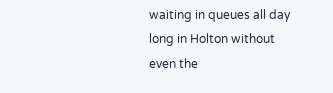waiting in queues all day long in Holton without even the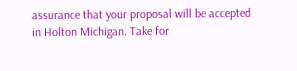assurance that your proposal will be accepted in Holton Michigan. Take for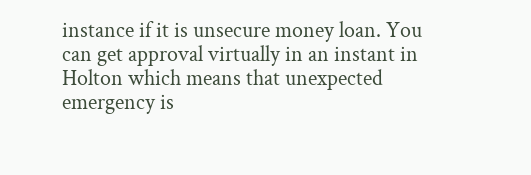instance if it is unsecure money loan. You can get approval virtually in an instant in Holton which means that unexpected emergency is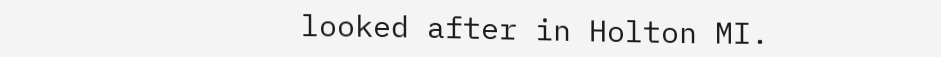looked after in Holton MI.